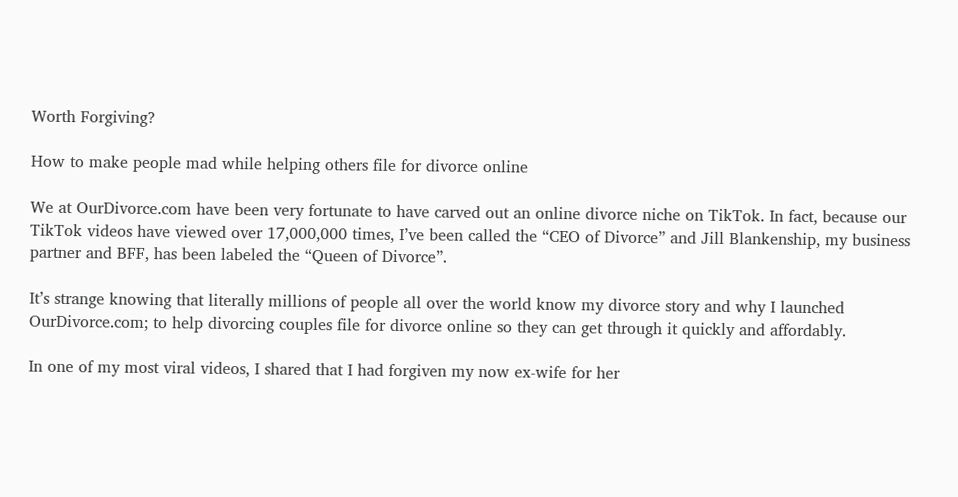Worth Forgiving?

How to make people mad while helping others file for divorce online

We at OurDivorce.com have been very fortunate to have carved out an online divorce niche on TikTok. In fact, because our TikTok videos have viewed over 17,000,000 times, I’ve been called the “CEO of Divorce” and Jill Blankenship, my business partner and BFF, has been labeled the “Queen of Divorce”.

It’s strange knowing that literally millions of people all over the world know my divorce story and why I launched OurDivorce.com; to help divorcing couples file for divorce online so they can get through it quickly and affordably.

In one of my most viral videos, I shared that I had forgiven my now ex-wife for her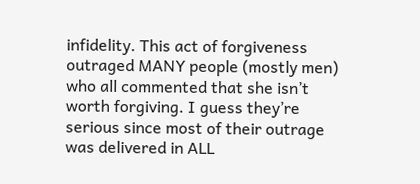infidelity. This act of forgiveness outraged MANY people (mostly men) who all commented that she isn’t worth forgiving. I guess they’re serious since most of their outrage was delivered in ALL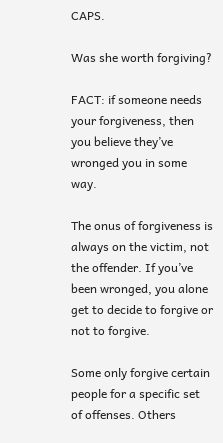CAPS.

Was she worth forgiving?

FACT: if someone needs your forgiveness, then you believe they’ve wronged you in some way.

The onus of forgiveness is always on the victim, not the offender. If you’ve been wronged, you alone get to decide to forgive or not to forgive.

Some only forgive certain people for a specific set of offenses. Others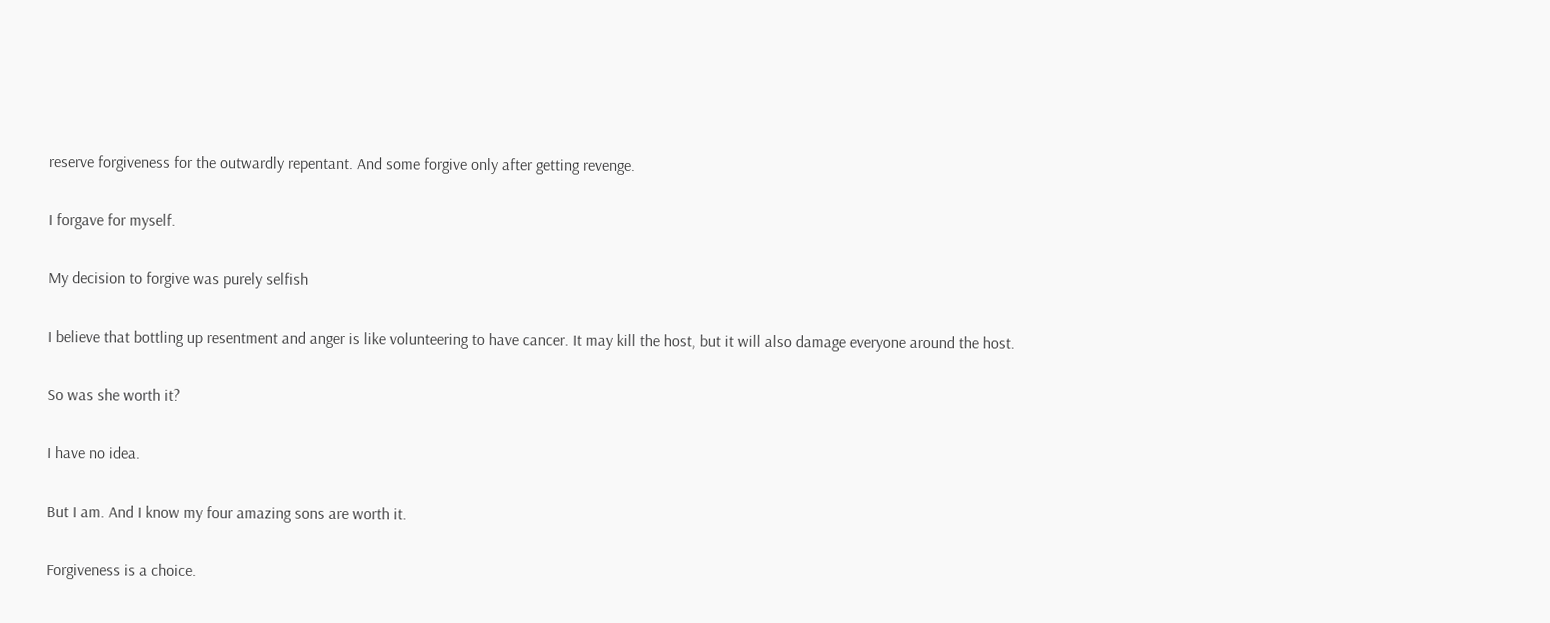reserve forgiveness for the outwardly repentant. And some forgive only after getting revenge.

I forgave for myself.

My decision to forgive was purely selfish

I believe that bottling up resentment and anger is like volunteering to have cancer. It may kill the host, but it will also damage everyone around the host.

So was she worth it?

I have no idea.

But I am. And I know my four amazing sons are worth it.

Forgiveness is a choice.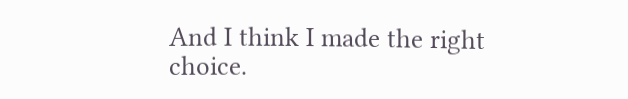And I think I made the right choice.